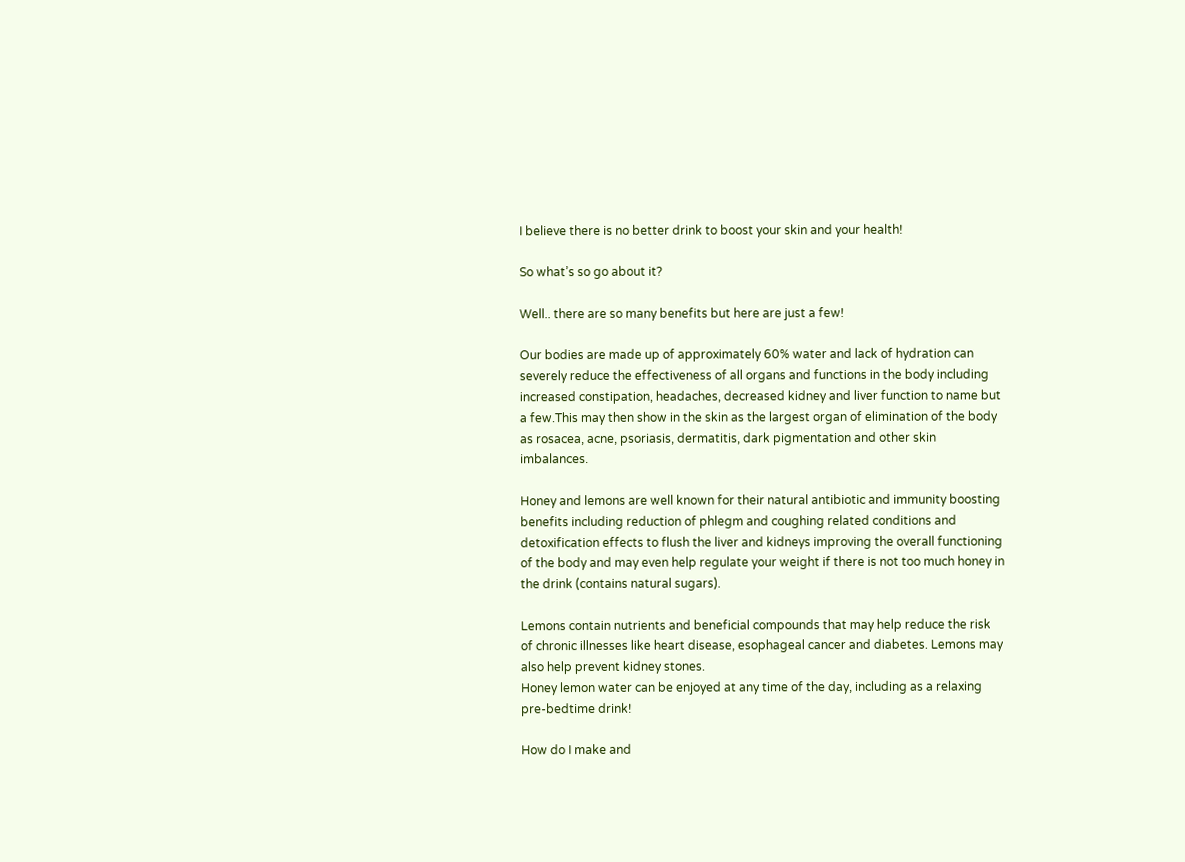I believe there is no better drink to boost your skin and your health!

So what’s so go about it?

Well.. there are so many benefits but here are just a few!

Our bodies are made up of approximately 60% water and lack of hydration can severely reduce the effectiveness of all organs and functions in the body including increased constipation, headaches, decreased kidney and liver function to name but a few.This may then show in the skin as the largest organ of elimination of the body as rosacea, acne, psoriasis, dermatitis, dark pigmentation and other skin imbalances.

Honey and lemons are well known for their natural antibiotic and immunity boosting benefits including reduction of phlegm and coughing related conditions and detoxification effects to flush the liver and kidneys improving the overall functioning of the body and may even help regulate your weight if there is not too much honey in the drink (contains natural sugars).

Lemons contain nutrients and beneficial compounds that may help reduce the risk of chronic illnesses like heart disease, esophageal cancer and diabetes. Lemons may also help prevent kidney stones.
Honey lemon water can be enjoyed at any time of the day, including as a relaxing pre-bedtime drink!

How do I make and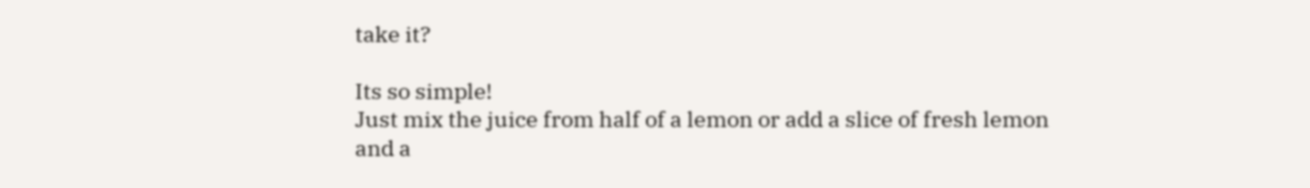take it?

Its so simple!
Just mix the juice from half of a lemon or add a slice of fresh lemon and a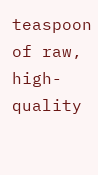teaspoon of raw, high-quality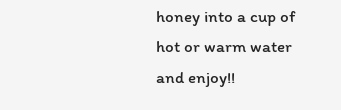honey into a cup of hot or warm water and enjoy!!